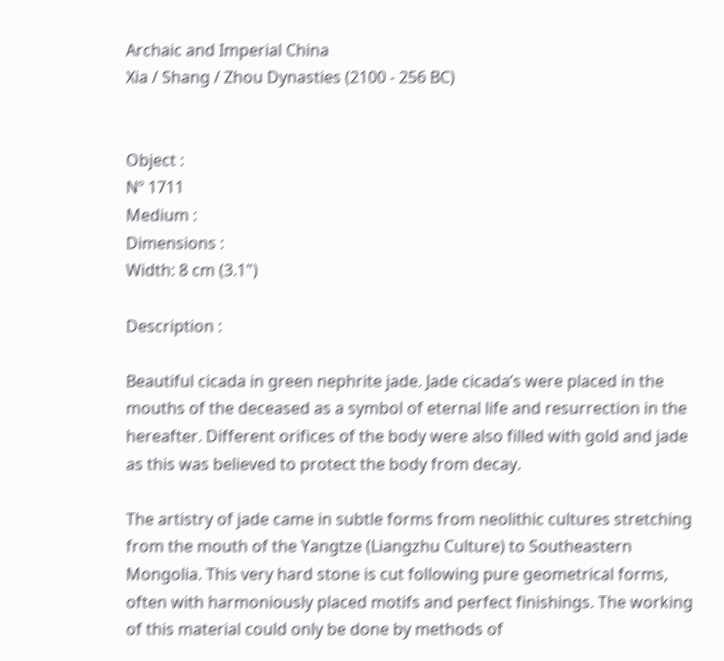Archaic and Imperial China
Xia / Shang / Zhou Dynasties (2100 - 256 BC)


Object :
Nº 1711
Medium :
Dimensions :
Width: 8 cm (3.1")

Description :

Beautiful cicada in green nephrite jade. Jade cicada’s were placed in the mouths of the deceased as a symbol of eternal life and resurrection in the hereafter. Different orifices of the body were also filled with gold and jade as this was believed to protect the body from decay.

The artistry of jade came in subtle forms from neolithic cultures stretching from the mouth of the Yangtze (Liangzhu Culture) to Southeastern Mongolia. This very hard stone is cut following pure geometrical forms, often with harmoniously placed motifs and perfect finishings. The working of this material could only be done by methods of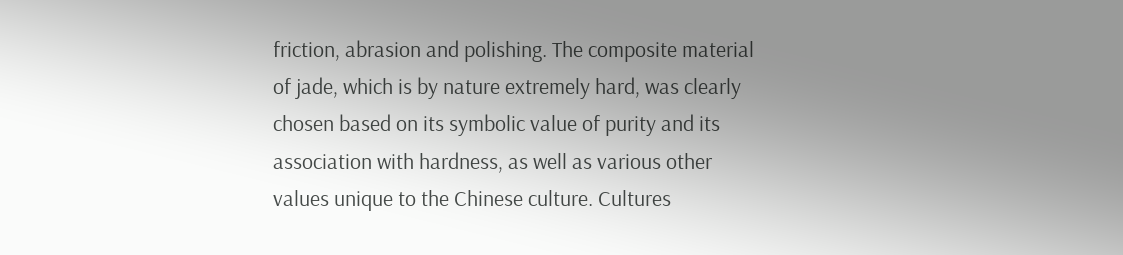friction, abrasion and polishing. The composite material of jade, which is by nature extremely hard, was clearly chosen based on its symbolic value of purity and its association with hardness, as well as various other values unique to the Chinese culture. Cultures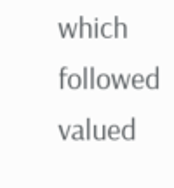which followed valued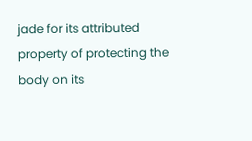jade for its attributed property of protecting the body on its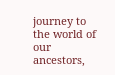journey to the world of our ancestors,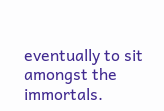eventually to sit amongst the immortals.